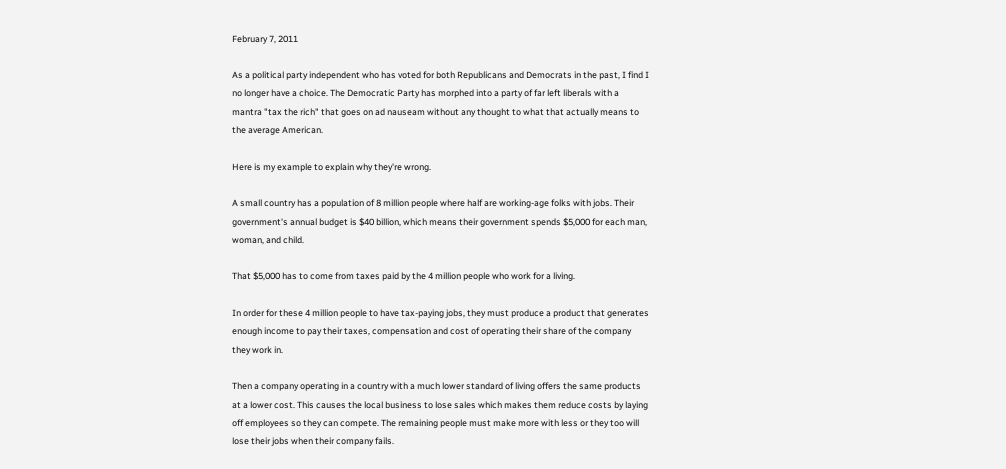February 7, 2011

As a political party independent who has voted for both Republicans and Democrats in the past, I find I no longer have a choice. The Democratic Party has morphed into a party of far left liberals with a mantra "tax the rich" that goes on ad nauseam without any thought to what that actually means to the average American.

Here is my example to explain why they're wrong.

A small country has a population of 8 million people where half are working-age folks with jobs. Their government's annual budget is $40 billion, which means their government spends $5,000 for each man, woman, and child.

That $5,000 has to come from taxes paid by the 4 million people who work for a living.

In order for these 4 million people to have tax-paying jobs, they must produce a product that generates enough income to pay their taxes, compensation and cost of operating their share of the company they work in.

Then a company operating in a country with a much lower standard of living offers the same products at a lower cost. This causes the local business to lose sales which makes them reduce costs by laying off employees so they can compete. The remaining people must make more with less or they too will lose their jobs when their company fails.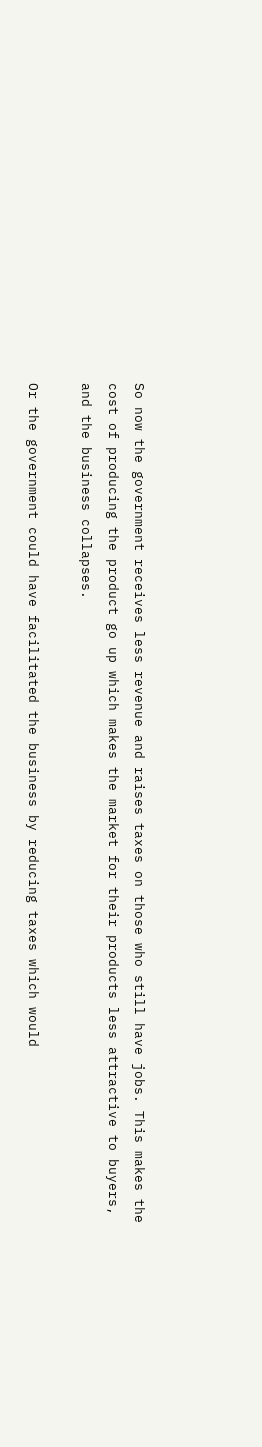So now the government receives less revenue and raises taxes on those who still have jobs. This makes the cost of producing the product go up which makes the market for their products less attractive to buyers, and the business collapses.

Or the government could have facilitated the business by reducing taxes which would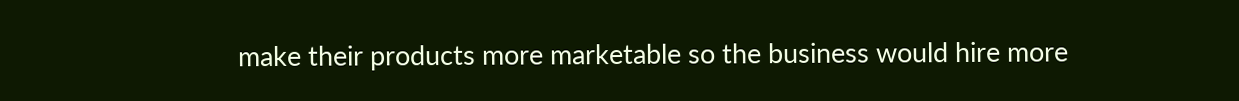make their products more marketable so the business would hire more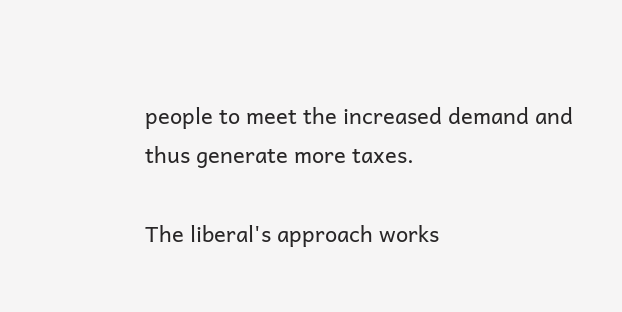people to meet the increased demand and thus generate more taxes.

The liberal's approach works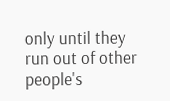only until they run out of other people's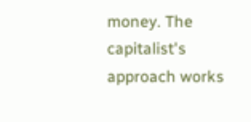money. The capitalist's approach works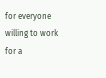for everyone willing to work for a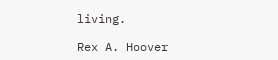living.

Rex A. Hoover